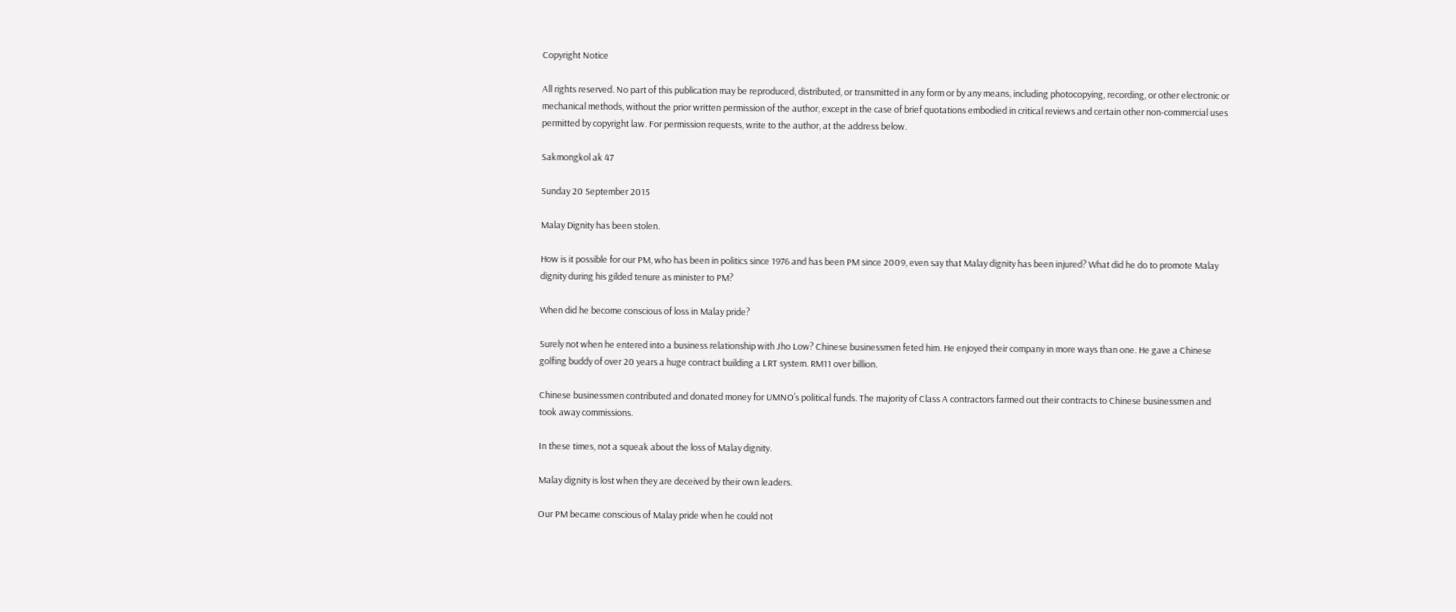Copyright Notice

All rights reserved. No part of this publication may be reproduced, distributed, or transmitted in any form or by any means, including photocopying, recording, or other electronic or mechanical methods, without the prior written permission of the author, except in the case of brief quotations embodied in critical reviews and certain other non-commercial uses permitted by copyright law. For permission requests, write to the author, at the address below.

Sakmongkol ak 47

Sunday 20 September 2015

Malay Dignity has been stolen.

How is it possible for our PM, who has been in politics since 1976 and has been PM since 2009, even say that Malay dignity has been injured? What did he do to promote Malay dignity during his gilded tenure as minister to PM?

When did he become conscious of loss in Malay pride?

Surely not when he entered into a business relationship with Jho Low? Chinese businessmen feted him. He enjoyed their company in more ways than one. He gave a Chinese golfing buddy of over 20 years a huge contract building a LRT system. RM11 over billion.

Chinese businessmen contributed and donated money for UMNO’s political funds. The majority of Class A contractors farmed out their contracts to Chinese businessmen and took away commissions.

In these times, not a squeak about the loss of Malay dignity.

Malay dignity is lost when they are deceived by their own leaders.

Our PM became conscious of Malay pride when he could not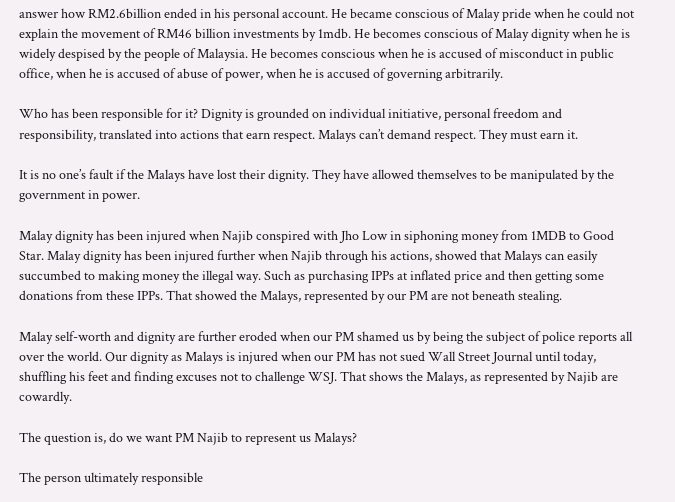answer how RM2.6billion ended in his personal account. He became conscious of Malay pride when he could not explain the movement of RM46 billion investments by 1mdb. He becomes conscious of Malay dignity when he is widely despised by the people of Malaysia. He becomes conscious when he is accused of misconduct in public office, when he is accused of abuse of power, when he is accused of governing arbitrarily.

Who has been responsible for it? Dignity is grounded on individual initiative, personal freedom and responsibility, translated into actions that earn respect. Malays can’t demand respect. They must earn it.

It is no one’s fault if the Malays have lost their dignity. They have allowed themselves to be manipulated by the government in power.

Malay dignity has been injured when Najib conspired with Jho Low in siphoning money from 1MDB to Good Star. Malay dignity has been injured further when Najib through his actions, showed that Malays can easily succumbed to making money the illegal way. Such as purchasing IPPs at inflated price and then getting some donations from these IPPs. That showed the Malays, represented by our PM are not beneath stealing.

Malay self-worth and dignity are further eroded when our PM shamed us by being the subject of police reports all over the world. Our dignity as Malays is injured when our PM has not sued Wall Street Journal until today, shuffling his feet and finding excuses not to challenge WSJ. That shows the Malays, as represented by Najib are cowardly.

The question is, do we want PM Najib to represent us Malays?

The person ultimately responsible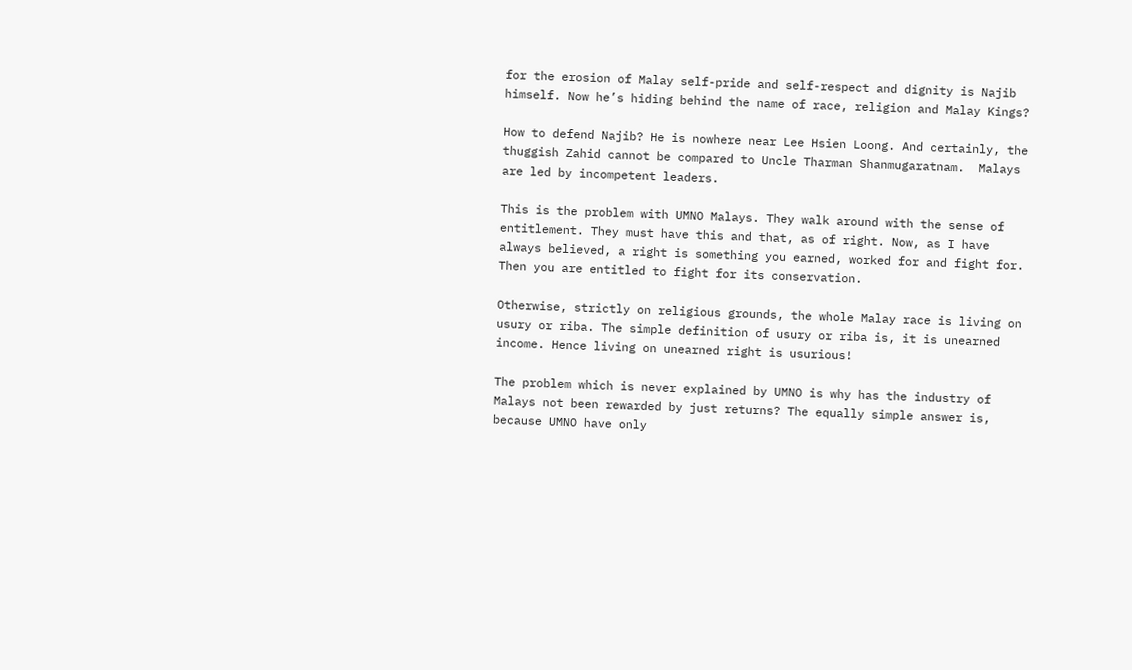for the erosion of Malay self-pride and self-respect and dignity is Najib himself. Now he’s hiding behind the name of race, religion and Malay Kings?

How to defend Najib? He is nowhere near Lee Hsien Loong. And certainly, the thuggish Zahid cannot be compared to Uncle Tharman Shanmugaratnam.  Malays are led by incompetent leaders.

This is the problem with UMNO Malays. They walk around with the sense of entitlement. They must have this and that, as of right. Now, as I have always believed, a right is something you earned, worked for and fight for. Then you are entitled to fight for its conservation.

Otherwise, strictly on religious grounds, the whole Malay race is living on usury or riba. The simple definition of usury or riba is, it is unearned income. Hence living on unearned right is usurious!

The problem which is never explained by UMNO is why has the industry of Malays not been rewarded by just returns? The equally simple answer is, because UMNO have only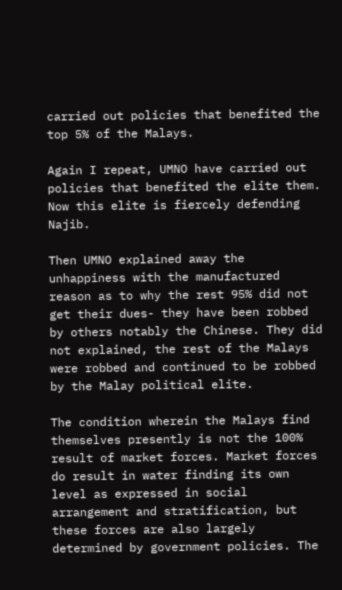carried out policies that benefited the top 5% of the Malays.

Again I repeat, UMNO have carried out policies that benefited the elite them. Now this elite is fiercely defending Najib.

Then UMNO explained away the unhappiness with the manufactured reason as to why the rest 95% did not get their dues- they have been robbed by others notably the Chinese. They did not explained, the rest of the Malays were robbed and continued to be robbed by the Malay political elite.

The condition wherein the Malays find themselves presently is not the 100% result of market forces. Market forces do result in water finding its own level as expressed in social arrangement and stratification, but these forces are also largely determined by government policies. The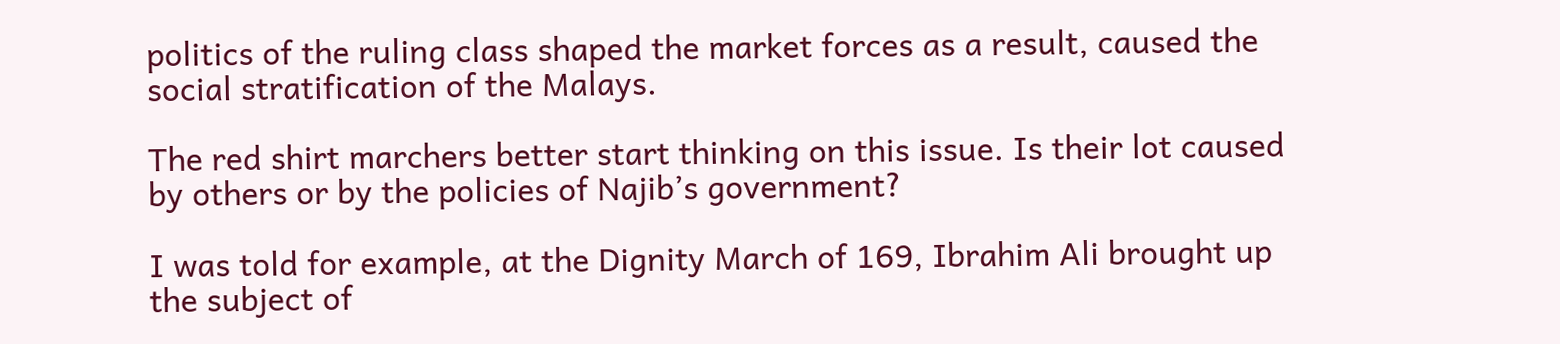politics of the ruling class shaped the market forces as a result, caused the social stratification of the Malays.

The red shirt marchers better start thinking on this issue. Is their lot caused by others or by the policies of Najib’s government?

I was told for example, at the Dignity March of 169, Ibrahim Ali brought up the subject of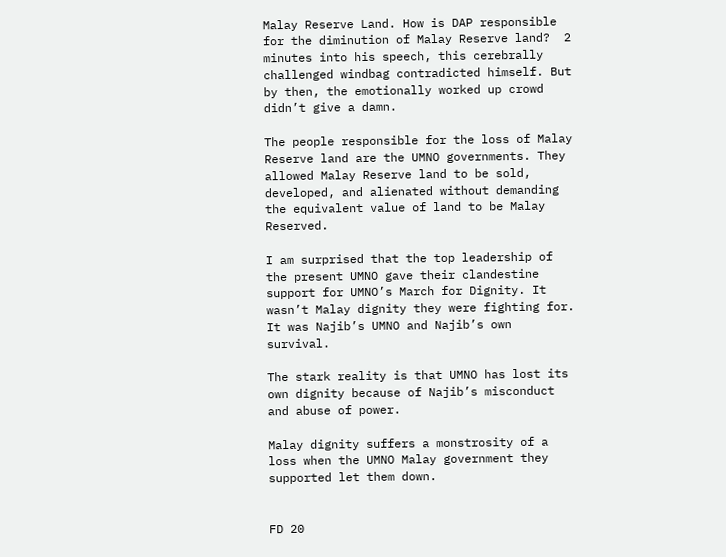Malay Reserve Land. How is DAP responsible for the diminution of Malay Reserve land?  2 minutes into his speech, this cerebrally challenged windbag contradicted himself. But by then, the emotionally worked up crowd didn’t give a damn.

The people responsible for the loss of Malay Reserve land are the UMNO governments. They allowed Malay Reserve land to be sold, developed, and alienated without demanding the equivalent value of land to be Malay Reserved.

I am surprised that the top leadership of the present UMNO gave their clandestine support for UMNO’s March for Dignity. It wasn’t Malay dignity they were fighting for. It was Najib’s UMNO and Najib’s own survival.

The stark reality is that UMNO has lost its own dignity because of Najib’s misconduct and abuse of power.

Malay dignity suffers a monstrosity of a loss when the UMNO Malay government they supported let them down.


FD 20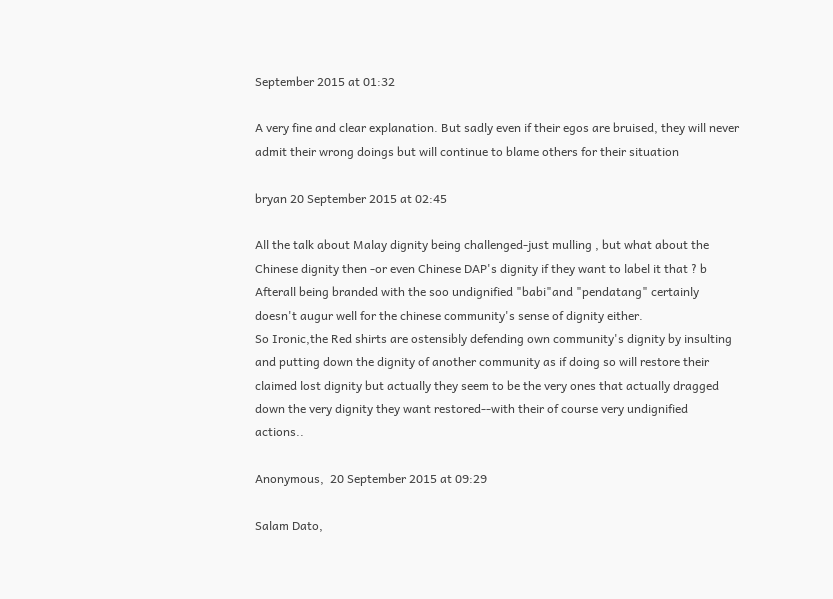September 2015 at 01:32

A very fine and clear explanation. But sadly even if their egos are bruised, they will never admit their wrong doings but will continue to blame others for their situation

bryan 20 September 2015 at 02:45

All the talk about Malay dignity being challenged-just mulling , but what about the Chinese dignity then -or even Chinese DAP's dignity if they want to label it that ? b Afterall being branded with the soo undignified "babi"and "pendatang" certainly doesn't augur well for the chinese community's sense of dignity either.
So Ironic,the Red shirts are ostensibly defending own community's dignity by insulting and putting down the dignity of another community as if doing so will restore their claimed lost dignity but actually they seem to be the very ones that actually dragged down the very dignity they want restored--with their of course very undignified actions..

Anonymous,  20 September 2015 at 09:29

Salam Dato,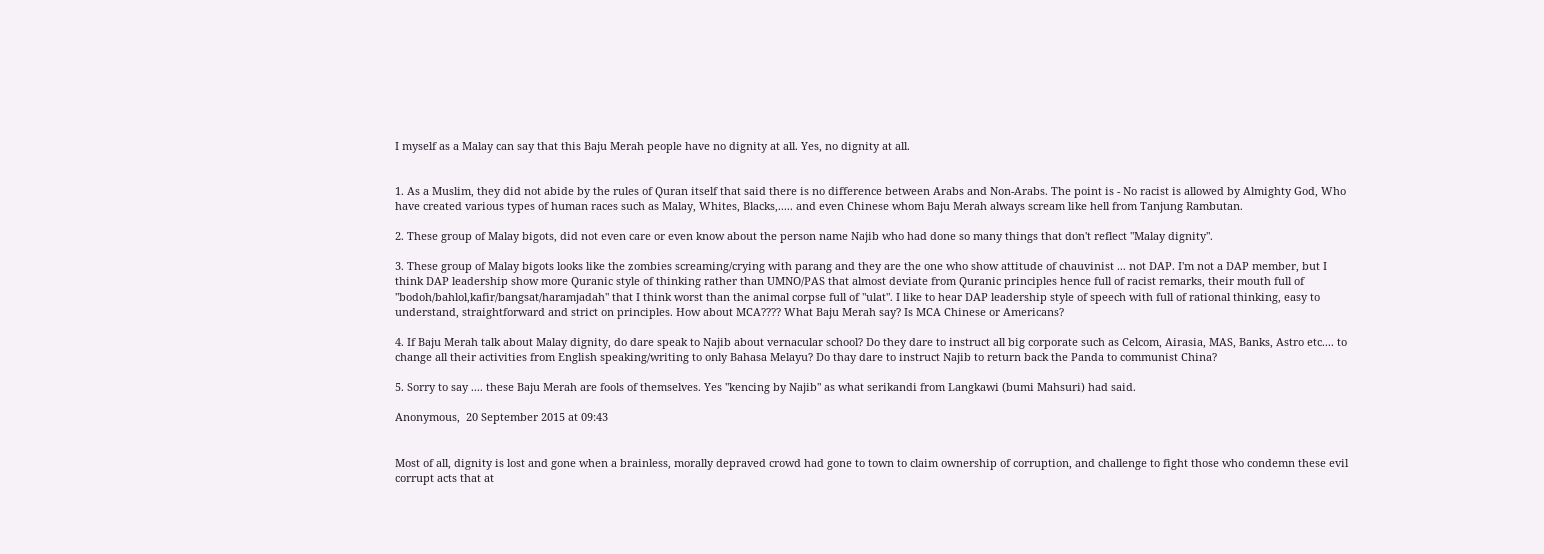I myself as a Malay can say that this Baju Merah people have no dignity at all. Yes, no dignity at all.


1. As a Muslim, they did not abide by the rules of Quran itself that said there is no difference between Arabs and Non-Arabs. The point is - No racist is allowed by Almighty God, Who have created various types of human races such as Malay, Whites, Blacks,..... and even Chinese whom Baju Merah always scream like hell from Tanjung Rambutan.

2. These group of Malay bigots, did not even care or even know about the person name Najib who had done so many things that don't reflect "Malay dignity".

3. These group of Malay bigots looks like the zombies screaming/crying with parang and they are the one who show attitude of chauvinist ... not DAP. I'm not a DAP member, but I think DAP leadership show more Quranic style of thinking rather than UMNO/PAS that almost deviate from Quranic principles hence full of racist remarks, their mouth full of "bodoh/bahlol,kafir/bangsat/haramjadah" that I think worst than the animal corpse full of "ulat". I like to hear DAP leadership style of speech with full of rational thinking, easy to understand, straightforward and strict on principles. How about MCA???? What Baju Merah say? Is MCA Chinese or Americans?

4. If Baju Merah talk about Malay dignity, do dare speak to Najib about vernacular school? Do they dare to instruct all big corporate such as Celcom, Airasia, MAS, Banks, Astro etc.... to change all their activities from English speaking/writing to only Bahasa Melayu? Do thay dare to instruct Najib to return back the Panda to communist China?

5. Sorry to say .... these Baju Merah are fools of themselves. Yes "kencing by Najib" as what serikandi from Langkawi (bumi Mahsuri) had said.

Anonymous,  20 September 2015 at 09:43


Most of all, dignity is lost and gone when a brainless, morally depraved crowd had gone to town to claim ownership of corruption, and challenge to fight those who condemn these evil corrupt acts that at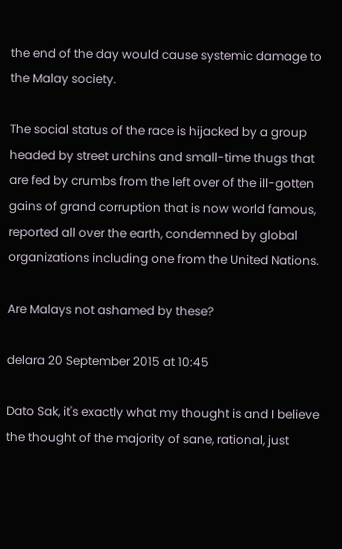the end of the day would cause systemic damage to the Malay society.

The social status of the race is hijacked by a group headed by street urchins and small-time thugs that are fed by crumbs from the left over of the ill-gotten gains of grand corruption that is now world famous, reported all over the earth, condemned by global organizations including one from the United Nations.

Are Malays not ashamed by these?

delara 20 September 2015 at 10:45

Dato Sak, it's exactly what my thought is and I believe the thought of the majority of sane, rational, just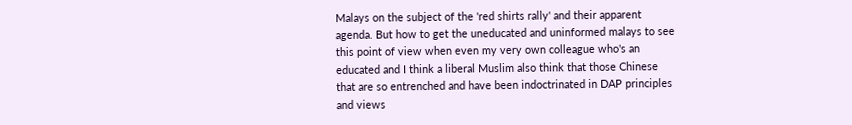Malays on the subject of the 'red shirts rally' and their apparent agenda. But how to get the uneducated and uninformed malays to see this point of view when even my very own colleague who's an educated and I think a liberal Muslim also think that those Chinese that are so entrenched and have been indoctrinated in DAP principles and views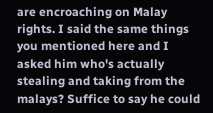are encroaching on Malay rights. I said the same things you mentioned here and I asked him who's actually stealing and taking from the malays? Suffice to say he could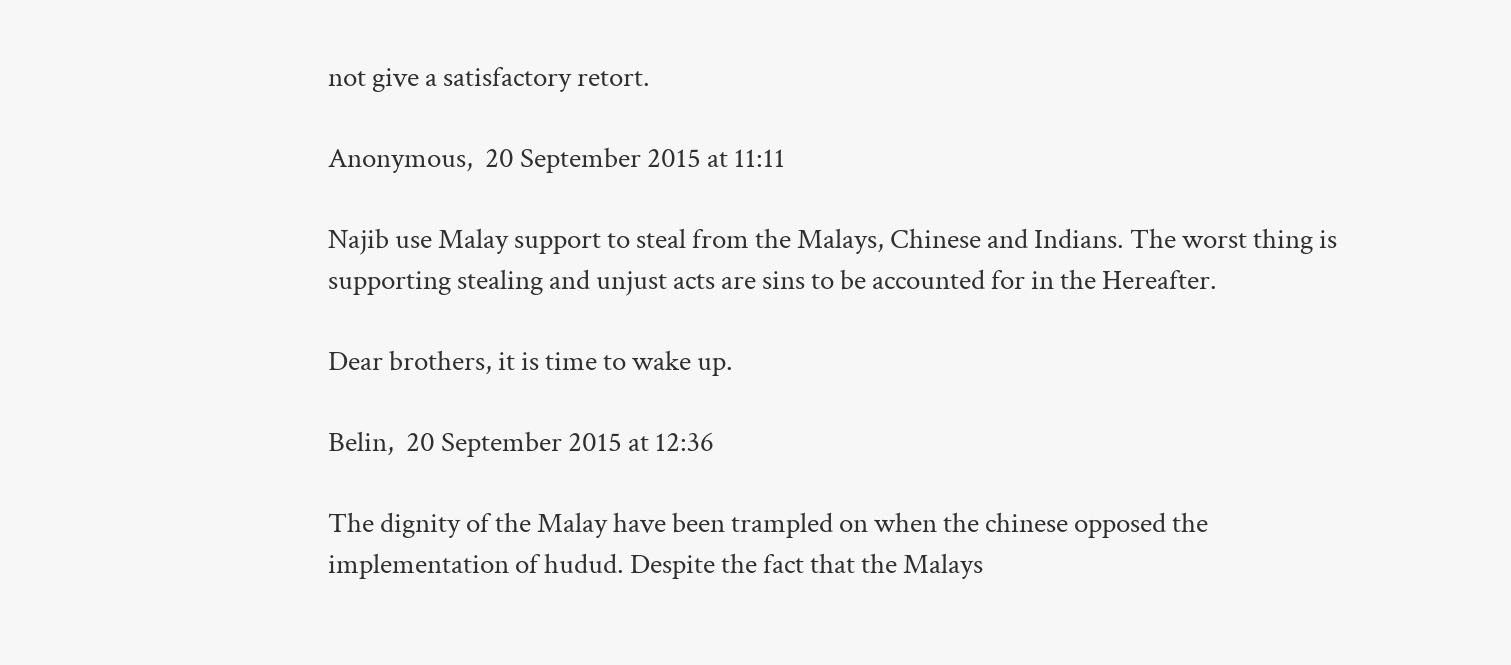not give a satisfactory retort.

Anonymous,  20 September 2015 at 11:11

Najib use Malay support to steal from the Malays, Chinese and Indians. The worst thing is supporting stealing and unjust acts are sins to be accounted for in the Hereafter.

Dear brothers, it is time to wake up.

Belin,  20 September 2015 at 12:36

The dignity of the Malay have been trampled on when the chinese opposed the implementation of hudud. Despite the fact that the Malays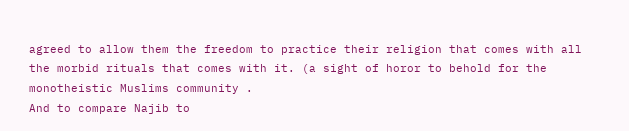agreed to allow them the freedom to practice their religion that comes with all the morbid rituals that comes with it. (a sight of horor to behold for the monotheistic Muslims community .
And to compare Najib to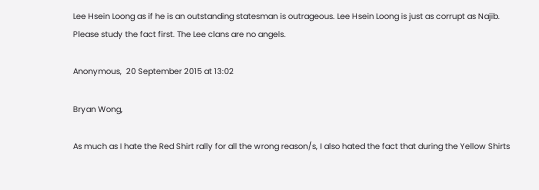Lee Hsein Loong as if he is an outstanding statesman is outrageous. Lee Hsein Loong is just as corrupt as Najib. Please study the fact first. The Lee clans are no angels.

Anonymous,  20 September 2015 at 13:02

Bryan Wong,

As much as I hate the Red Shirt rally for all the wrong reason/s, I also hated the fact that during the Yellow Shirts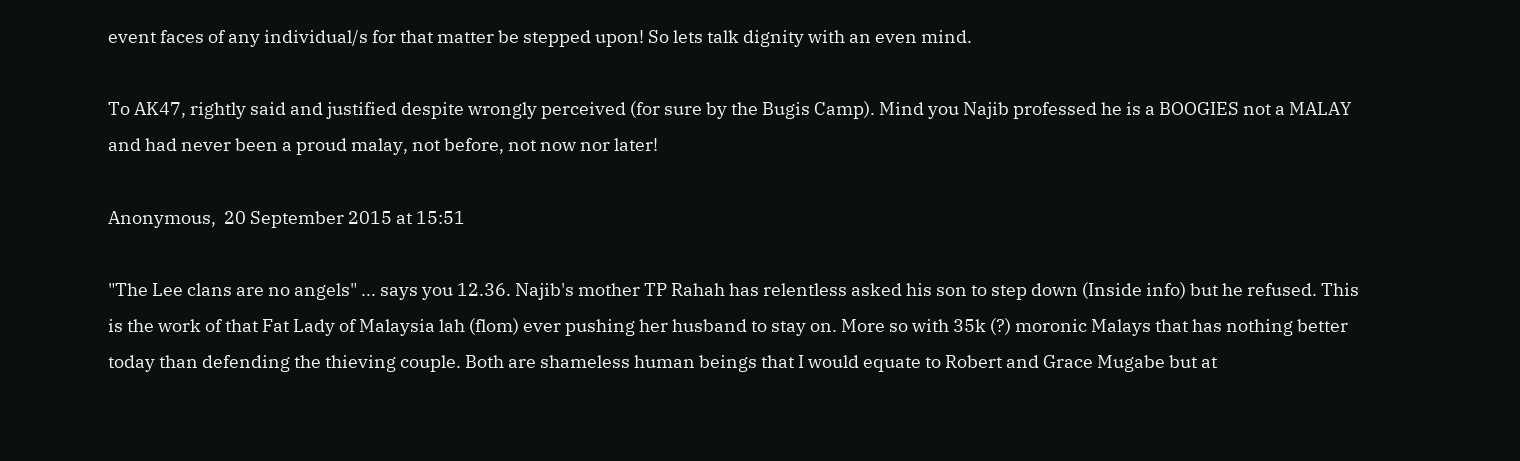event faces of any individual/s for that matter be stepped upon! So lets talk dignity with an even mind.

To AK47, rightly said and justified despite wrongly perceived (for sure by the Bugis Camp). Mind you Najib professed he is a BOOGIES not a MALAY and had never been a proud malay, not before, not now nor later!

Anonymous,  20 September 2015 at 15:51

"The Lee clans are no angels" ... says you 12.36. Najib's mother TP Rahah has relentless asked his son to step down (Inside info) but he refused. This is the work of that Fat Lady of Malaysia lah (flom) ever pushing her husband to stay on. More so with 35k (?) moronic Malays that has nothing better today than defending the thieving couple. Both are shameless human beings that I would equate to Robert and Grace Mugabe but at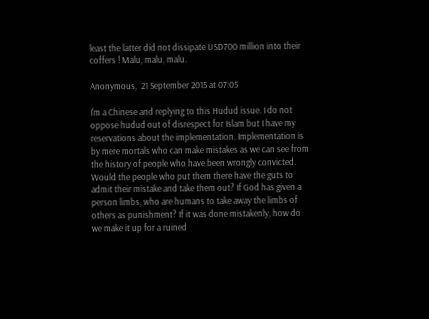least the latter did not dissipate USD700 million into their coffers ! Malu, malu, malu.

Anonymous,  21 September 2015 at 07:05

I'm a Chinese and replying to this Hudud issue. I do not oppose hudud out of disrespect for Islam but I have my reservations about the implementation. Implementation is by mere mortals who can make mistakes as we can see from the history of people who have been wrongly convicted. Would the people who put them there have the guts to admit their mistake and take them out? If God has given a person limbs, who are humans to take away the limbs of others as punishment? If it was done mistakenly, how do we make it up for a ruined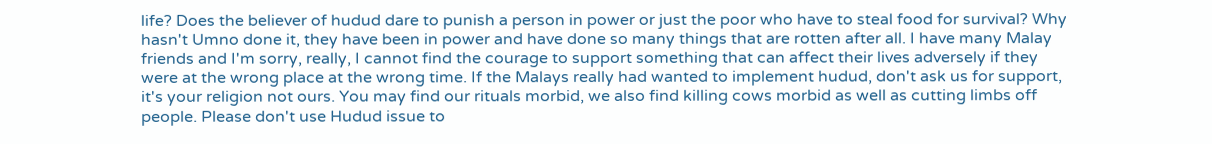life? Does the believer of hudud dare to punish a person in power or just the poor who have to steal food for survival? Why hasn't Umno done it, they have been in power and have done so many things that are rotten after all. I have many Malay friends and I'm sorry, really, I cannot find the courage to support something that can affect their lives adversely if they were at the wrong place at the wrong time. If the Malays really had wanted to implement hudud, don't ask us for support, it's your religion not ours. You may find our rituals morbid, we also find killing cows morbid as well as cutting limbs off people. Please don't use Hudud issue to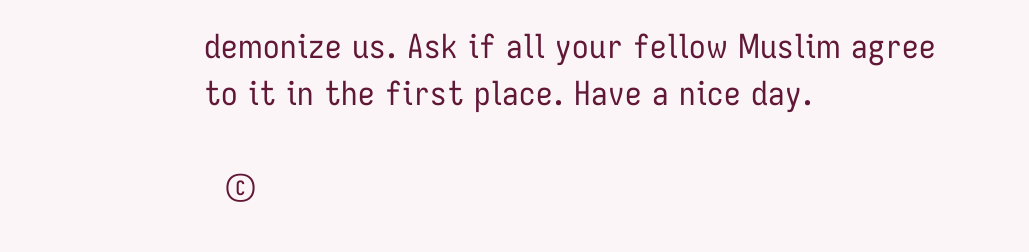demonize us. Ask if all your fellow Muslim agree to it in the first place. Have a nice day.

  ©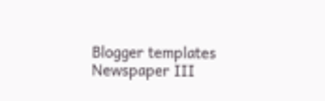Blogger templates Newspaper III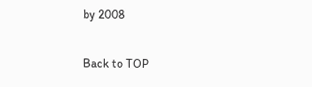by 2008

Back to TOP